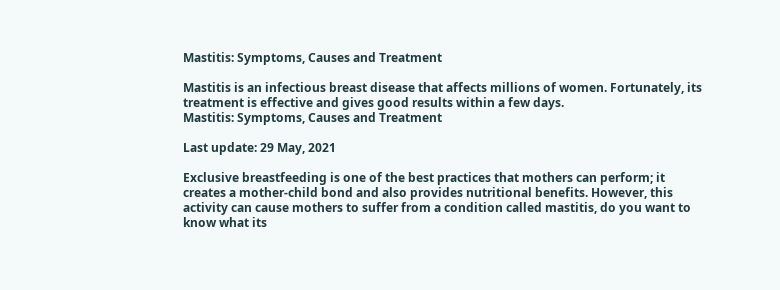Mastitis: Symptoms, Causes and Treatment

Mastitis is an infectious breast disease that affects millions of women. Fortunately, its treatment is effective and gives good results within a few days.
Mastitis: Symptoms, Causes and Treatment

Last update: 29 May, 2021

Exclusive breastfeeding is one of the best practices that mothers can perform; it creates a mother-child bond and also provides nutritional benefits. However, this activity can cause mothers to suffer from a condition called mastitis, do you want to know what its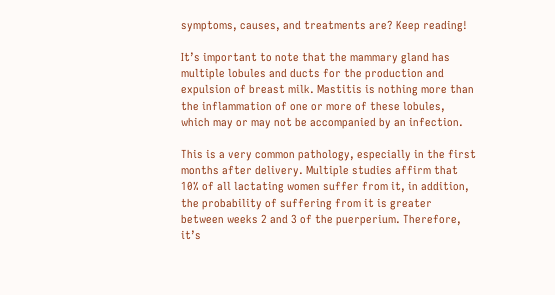symptoms, causes, and treatments are? Keep reading!

It’s important to note that the mammary gland has multiple lobules and ducts for the production and expulsion of breast milk. Mastitis is nothing more than the inflammation of one or more of these lobules, which may or may not be accompanied by an infection.

This is a very common pathology, especially in the first months after delivery. Multiple studies affirm that 10% of all lactating women suffer from it, in addition, the probability of suffering from it is greater between weeks 2 and 3 of the puerperium. Therefore, it’s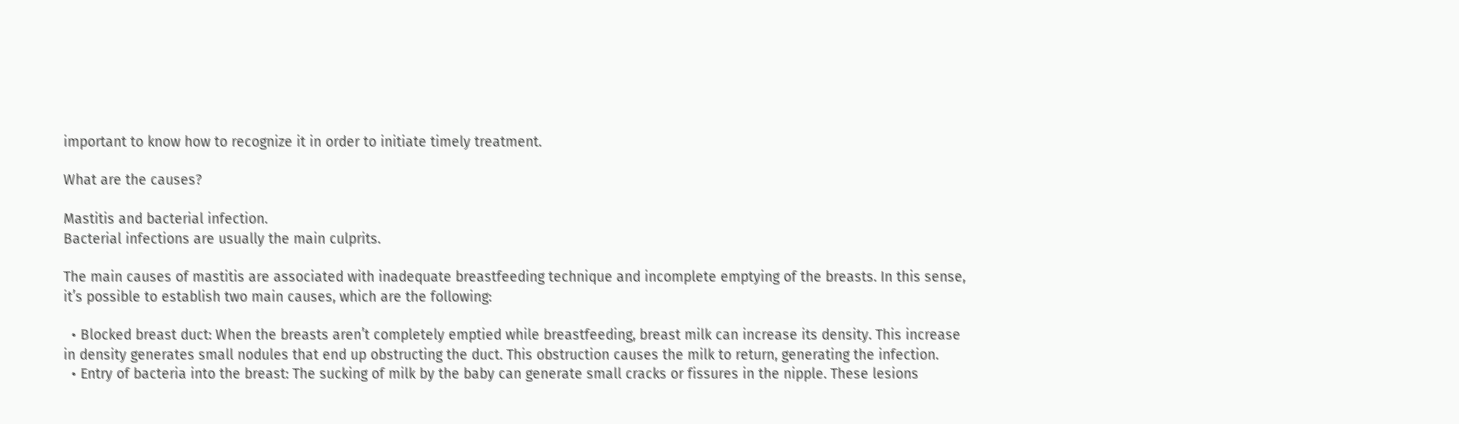important to know how to recognize it in order to initiate timely treatment.

What are the causes?

Mastitis and bacterial infection.
Bacterial infections are usually the main culprits.

The main causes of mastitis are associated with inadequate breastfeeding technique and incomplete emptying of the breasts. In this sense, it’s possible to establish two main causes, which are the following:

  • Blocked breast duct: When the breasts aren’t completely emptied while breastfeeding, breast milk can increase its density. This increase in density generates small nodules that end up obstructing the duct. This obstruction causes the milk to return, generating the infection.
  • Entry of bacteria into the breast: The sucking of milk by the baby can generate small cracks or fissures in the nipple. These lesions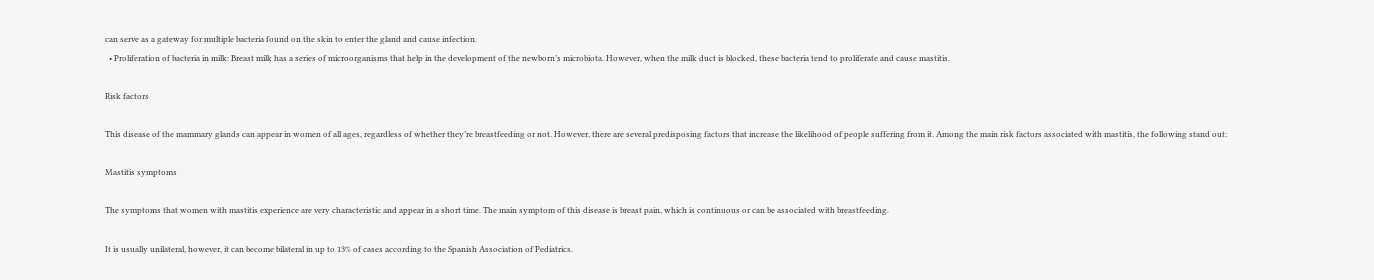can serve as a gateway for multiple bacteria found on the skin to enter the gland and cause infection.
  • Proliferation of bacteria in milk: Breast milk has a series of microorganisms that help in the development of the newborn’s microbiota. However, when the milk duct is blocked, these bacteria tend to proliferate and cause mastitis.

Risk factors

This disease of the mammary glands can appear in women of all ages, regardless of whether they’re breastfeeding or not. However, there are several predisposing factors that increase the likelihood of people suffering from it. Among the main risk factors associated with mastitis, the following stand out:

Mastitis symptoms

The symptoms that women with mastitis experience are very characteristic and appear in a short time. The main symptom of this disease is breast pain, which is continuous or can be associated with breastfeeding.

It is usually unilateral, however, it can become bilateral in up to 13% of cases according to the Spanish Association of Pediatrics.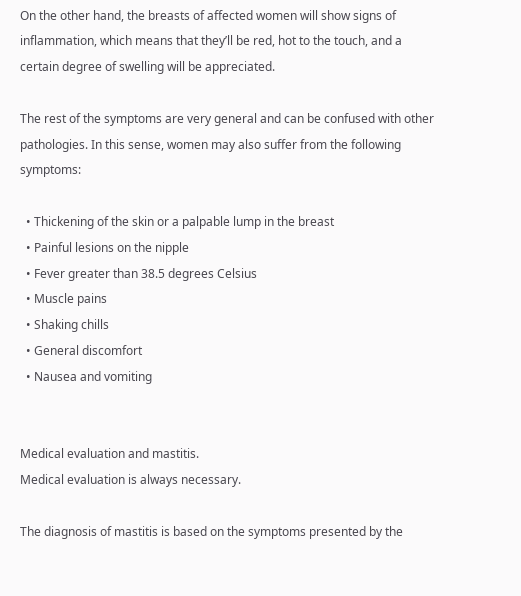On the other hand, the breasts of affected women will show signs of inflammation, which means that they’ll be red, hot to the touch, and a certain degree of swelling will be appreciated.

The rest of the symptoms are very general and can be confused with other pathologies. In this sense, women may also suffer from the following symptoms:

  • Thickening of the skin or a palpable lump in the breast
  • Painful lesions on the nipple
  • Fever greater than 38.5 degrees Celsius
  • Muscle pains
  • Shaking chills
  • General discomfort
  • Nausea and vomiting


Medical evaluation and mastitis.
Medical evaluation is always necessary.

The diagnosis of mastitis is based on the symptoms presented by the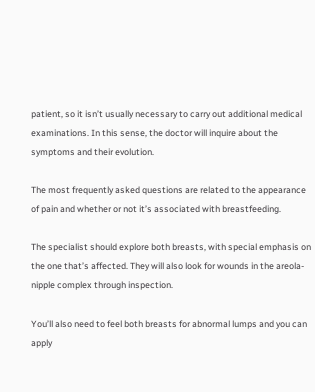patient, so it isn’t usually necessary to carry out additional medical examinations. In this sense, the doctor will inquire about the symptoms and their evolution.

The most frequently asked questions are related to the appearance of pain and whether or not it’s associated with breastfeeding.

The specialist should explore both breasts, with special emphasis on the one that’s affected. They will also look for wounds in the areola-nipple complex through inspection.

You’ll also need to feel both breasts for abnormal lumps and you can apply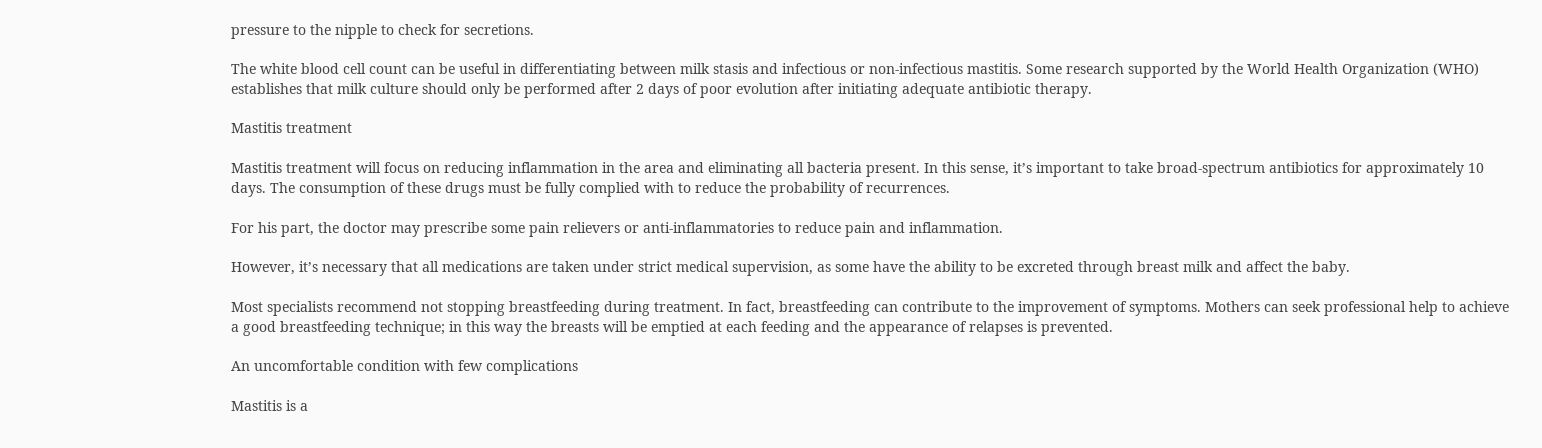pressure to the nipple to check for secretions.

The white blood cell count can be useful in differentiating between milk stasis and infectious or non-infectious mastitis. Some research supported by the World Health Organization (WHO) establishes that milk culture should only be performed after 2 days of poor evolution after initiating adequate antibiotic therapy.

Mastitis treatment

Mastitis treatment will focus on reducing inflammation in the area and eliminating all bacteria present. In this sense, it’s important to take broad-spectrum antibiotics for approximately 10 days. The consumption of these drugs must be fully complied with to reduce the probability of recurrences.

For his part, the doctor may prescribe some pain relievers or anti-inflammatories to reduce pain and inflammation.

However, it’s necessary that all medications are taken under strict medical supervision, as some have the ability to be excreted through breast milk and affect the baby.

Most specialists recommend not stopping breastfeeding during treatment. In fact, breastfeeding can contribute to the improvement of symptoms. Mothers can seek professional help to achieve a good breastfeeding technique; in this way the breasts will be emptied at each feeding and the appearance of relapses is prevented.

An uncomfortable condition with few complications

Mastitis is a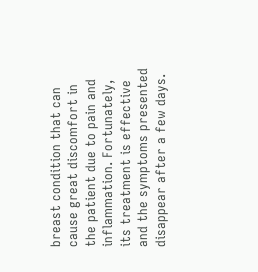breast condition that can cause great discomfort in the patient due to pain and inflammation. Fortunately, its treatment is effective and the symptoms presented disappear after a few days.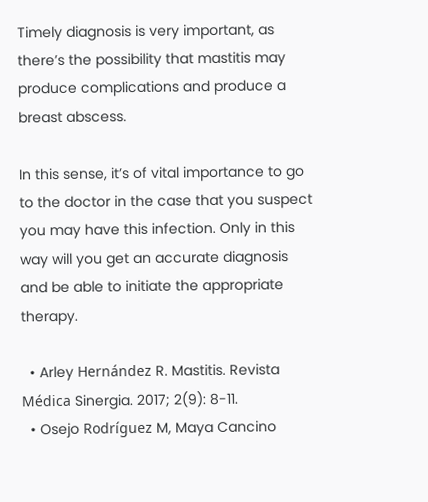Timely diagnosis is very important, as there’s the possibility that mastitis may produce complications and produce a breast abscess.

In this sense, it’s of vital importance to go to the doctor in the case that you suspect you may have this infection. Only in this way will you get an accurate diagnosis and be able to initiate the appropriate therapy.

  • Arley Hernández R. Mastitis. Revista Médica Sinergia. 2017; 2(9): 8-11.
  • Osejo Rodríguez M, Maya Cancino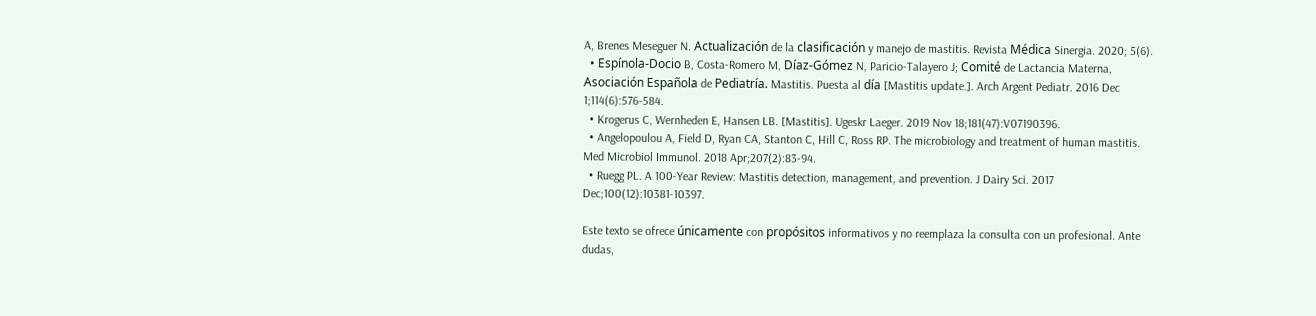A, Brenes Meseguer N. Actualización de la clasificación y manejo de mastitis. Revista Médica Sinergia. 2020; 5(6).
  • Espínola-Docio B, Costa-Romero M, Díaz-Gómez N, Paricio-Talayero J; Comité de Lactancia Materna, Asociación Española de Pediatría. Mastitis. Puesta al día [Mastitis update.]. Arch Argent Pediatr. 2016 Dec 1;114(6):576-584.
  • Krogerus C, Wernheden E, Hansen LB. [Mastitis]. Ugeskr Laeger. 2019 Nov 18;181(47):V07190396.
  • Angelopoulou A, Field D, Ryan CA, Stanton C, Hill C, Ross RP. The microbiology and treatment of human mastitis. Med Microbiol Immunol. 2018 Apr;207(2):83-94.
  • Ruegg PL. A 100-Year Review: Mastitis detection, management, and prevention. J Dairy Sci. 2017 Dec;100(12):10381-10397.

Este texto se ofrece únicamente con propósitos informativos y no reemplaza la consulta con un profesional. Ante dudas,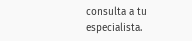consulta a tu especialista.